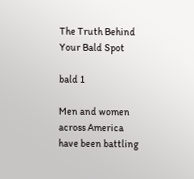The Truth Behind Your Bald Spot

bald 1

Men and women across America have been battling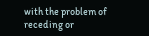with the problem of receding or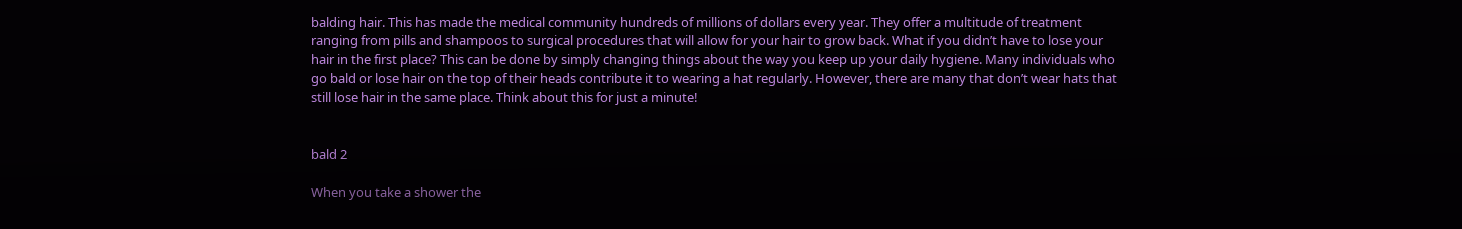balding hair. This has made the medical community hundreds of millions of dollars every year. They offer a multitude of treatment ranging from pills and shampoos to surgical procedures that will allow for your hair to grow back. What if you didn’t have to lose your hair in the first place? This can be done by simply changing things about the way you keep up your daily hygiene. Many individuals who go bald or lose hair on the top of their heads contribute it to wearing a hat regularly. However, there are many that don’t wear hats that still lose hair in the same place. Think about this for just a minute!


bald 2

When you take a shower the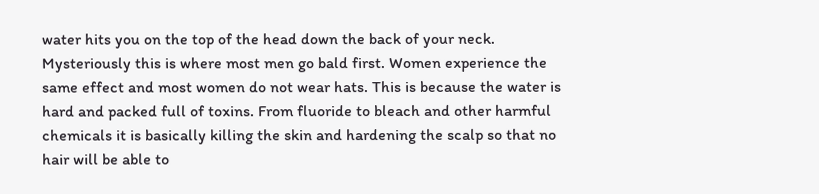water hits you on the top of the head down the back of your neck. Mysteriously this is where most men go bald first. Women experience the same effect and most women do not wear hats. This is because the water is hard and packed full of toxins. From fluoride to bleach and other harmful chemicals it is basically killing the skin and hardening the scalp so that no hair will be able to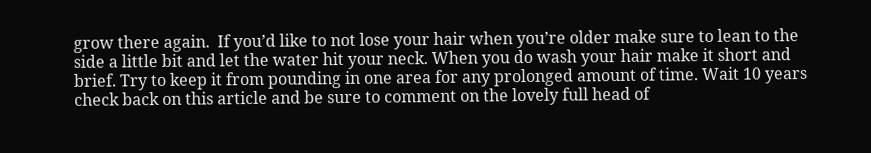grow there again.  If you’d like to not lose your hair when you’re older make sure to lean to the side a little bit and let the water hit your neck. When you do wash your hair make it short and brief. Try to keep it from pounding in one area for any prolonged amount of time. Wait 10 years check back on this article and be sure to comment on the lovely full head of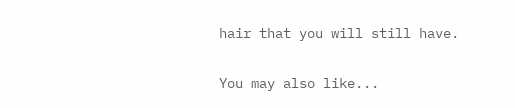hair that you will still have.

You may also like...